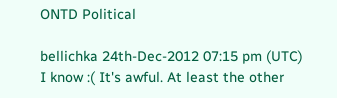ONTD Political

bellichka 24th-Dec-2012 07:15 pm (UTC)
I know :( It's awful. At least the other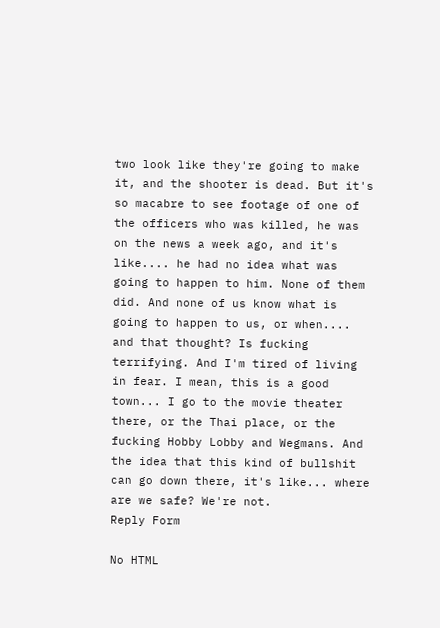two look like they're going to make it, and the shooter is dead. But it's so macabre to see footage of one of the officers who was killed, he was on the news a week ago, and it's like.... he had no idea what was going to happen to him. None of them did. And none of us know what is going to happen to us, or when.... and that thought? Is fucking terrifying. And I'm tired of living in fear. I mean, this is a good town... I go to the movie theater there, or the Thai place, or the fucking Hobby Lobby and Wegmans. And the idea that this kind of bullshit can go down there, it's like... where are we safe? We're not.
Reply Form

No HTML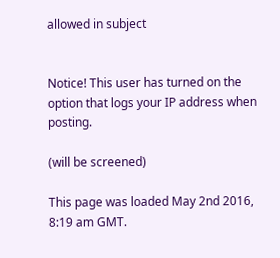allowed in subject


Notice! This user has turned on the option that logs your IP address when posting.

(will be screened)

This page was loaded May 2nd 2016, 8:19 am GMT.